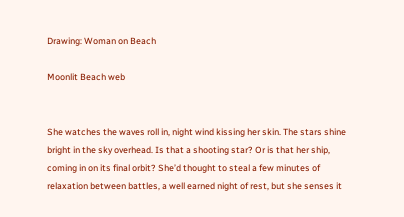Drawing: Woman on Beach

Moonlit Beach web


She watches the waves roll in, night wind kissing her skin. The stars shine bright in the sky overhead. Is that a shooting star? Or is that her ship, coming in on its final orbit? She’d thought to steal a few minutes of relaxation between battles, a well earned night of rest, but she senses it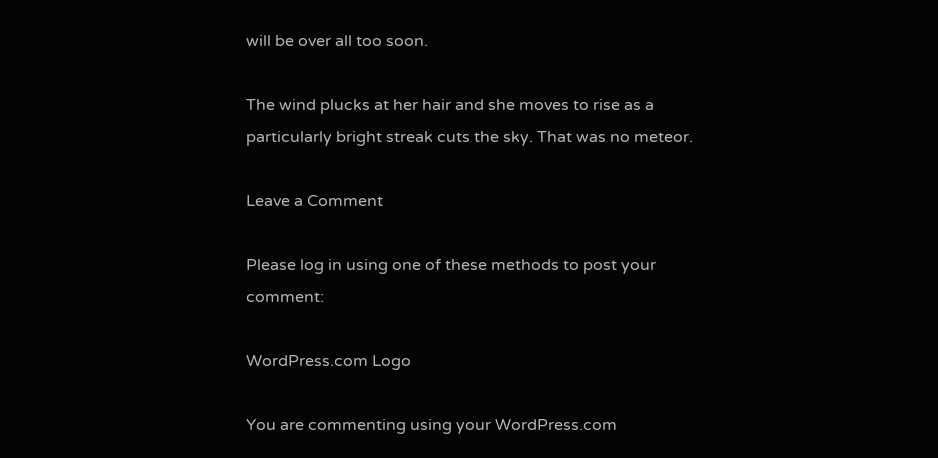will be over all too soon.

The wind plucks at her hair and she moves to rise as a particularly bright streak cuts the sky. That was no meteor.

Leave a Comment

Please log in using one of these methods to post your comment:

WordPress.com Logo

You are commenting using your WordPress.com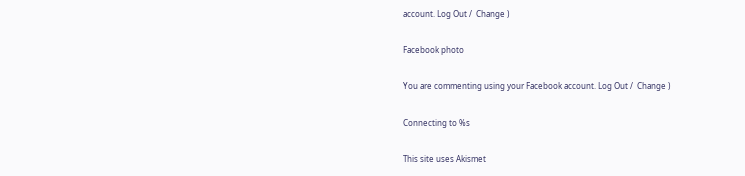account. Log Out /  Change )

Facebook photo

You are commenting using your Facebook account. Log Out /  Change )

Connecting to %s

This site uses Akismet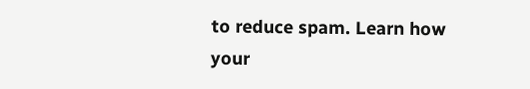to reduce spam. Learn how your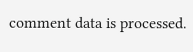comment data is processed.